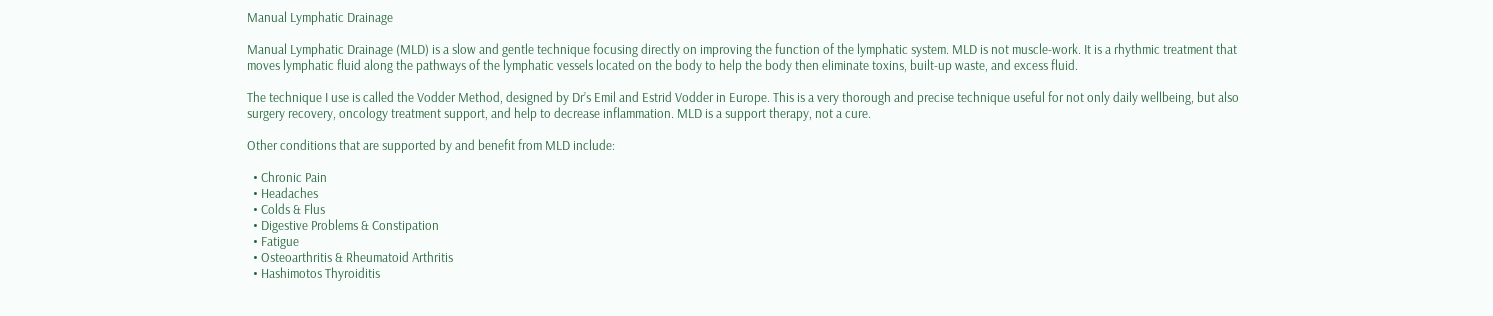Manual Lymphatic Drainage

Manual Lymphatic Drainage (MLD) is a slow and gentle technique focusing directly on improving the function of the lymphatic system. MLD is not muscle-work. It is a rhythmic treatment that moves lymphatic fluid along the pathways of the lymphatic vessels located on the body to help the body then eliminate toxins, built-up waste, and excess fluid.

The technique I use is called the Vodder Method, designed by Dr’s Emil and Estrid Vodder in Europe. This is a very thorough and precise technique useful for not only daily wellbeing, but also surgery recovery, oncology treatment support, and help to decrease inflammation. MLD is a support therapy, not a cure.

Other conditions that are supported by and benefit from MLD include:

  • Chronic Pain
  • Headaches
  • Colds & Flus
  • Digestive Problems & Constipation
  • Fatigue
  • Osteoarthritis & Rheumatoid Arthritis
  • Hashimotos Thyroiditis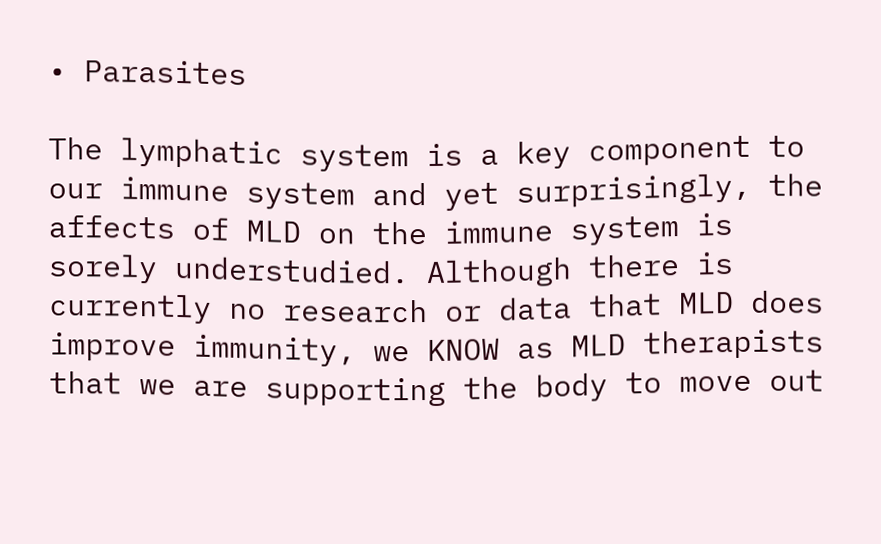• Parasites

The lymphatic system is a key component to our immune system and yet surprisingly, the affects of MLD on the immune system is sorely understudied. Although there is currently no research or data that MLD does improve immunity, we KNOW as MLD therapists that we are supporting the body to move out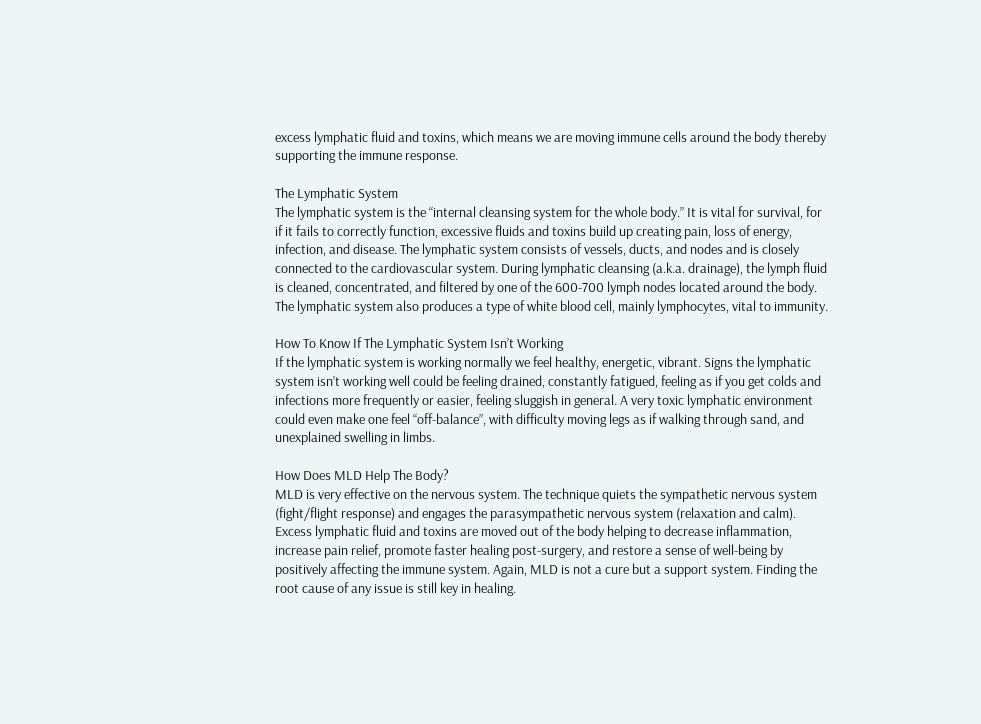excess lymphatic fluid and toxins, which means we are moving immune cells around the body thereby supporting the immune response.

The Lymphatic System
The lymphatic system is the “internal cleansing system for the whole body.” It is vital for survival, for if it fails to correctly function, excessive fluids and toxins build up creating pain, loss of energy, infection, and disease. The lymphatic system consists of vessels, ducts, and nodes and is closely connected to the cardiovascular system. During lymphatic cleansing (a.k.a. drainage), the lymph fluid is cleaned, concentrated, and filtered by one of the 600-700 lymph nodes located around the body. The lymphatic system also produces a type of white blood cell, mainly lymphocytes, vital to immunity.

How To Know If The Lymphatic System Isn’t Working
If the lymphatic system is working normally we feel healthy, energetic, vibrant. Signs the lymphatic system isn’t working well could be feeling drained, constantly fatigued, feeling as if you get colds and infections more frequently or easier, feeling sluggish in general. A very toxic lymphatic environment could even make one feel “off-balance”, with difficulty moving legs as if walking through sand, and unexplained swelling in limbs.

How Does MLD Help The Body?
MLD is very effective on the nervous system. The technique quiets the sympathetic nervous system (fight/flight response) and engages the parasympathetic nervous system (relaxation and calm). Excess lymphatic fluid and toxins are moved out of the body helping to decrease inflammation, increase pain relief, promote faster healing post-surgery, and restore a sense of well-being by positively affecting the immune system. Again, MLD is not a cure but a support system. Finding the root cause of any issue is still key in healing.